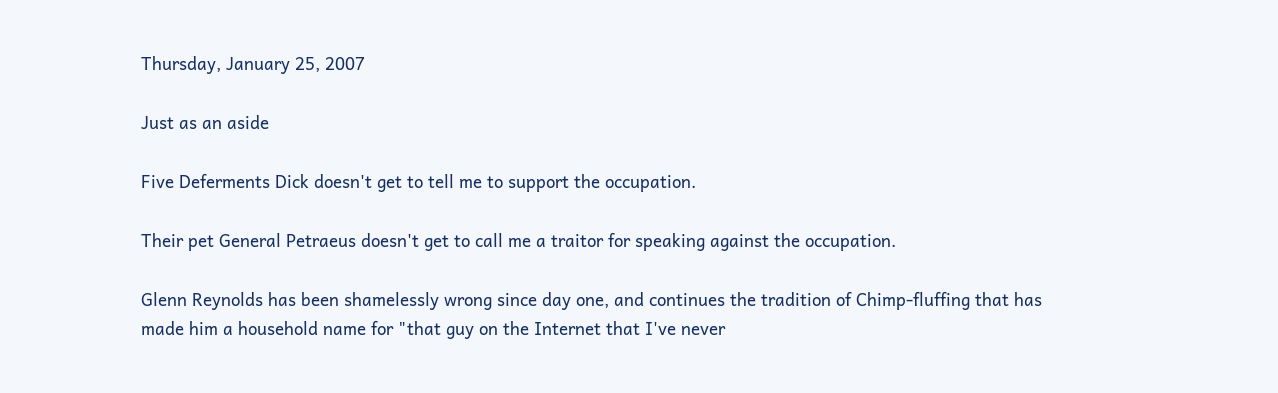Thursday, January 25, 2007

Just as an aside

Five Deferments Dick doesn't get to tell me to support the occupation.

Their pet General Petraeus doesn't get to call me a traitor for speaking against the occupation.

Glenn Reynolds has been shamelessly wrong since day one, and continues the tradition of Chimp-fluffing that has made him a household name for "that guy on the Internet that I've never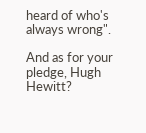heard of who's always wrong".

And as for your pledge, Hugh Hewitt?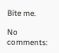Bite me.

No comments: